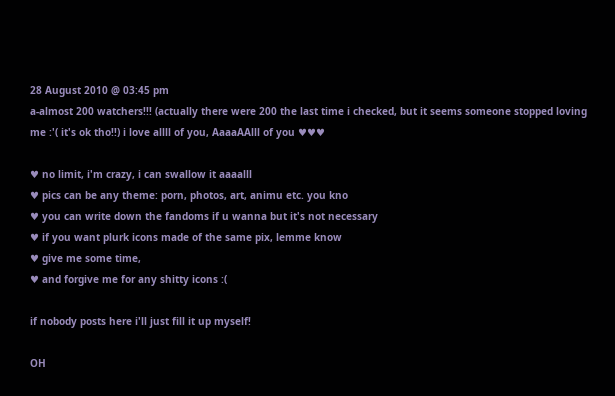28 August 2010 @ 03:45 pm
a-almost 200 watchers!!! (actually there were 200 the last time i checked, but it seems someone stopped loving me :'( it's ok tho!!) i love allll of you, AaaaAAlll of you ♥♥♥

♥ no limit, i'm crazy, i can swallow it aaaalll
♥ pics can be any theme: porn, photos, art, animu etc. you kno
♥ you can write down the fandoms if u wanna but it's not necessary
♥ if you want plurk icons made of the same pix, lemme know
♥ give me some time,
♥ and forgive me for any shitty icons :(

if nobody posts here i'll just fill it up myself!

OH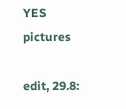YES pictures

edit, 29.8: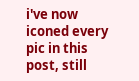i've now iconed every pic in this post, still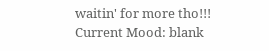waitin' for more tho!!!
Current Mood: blank